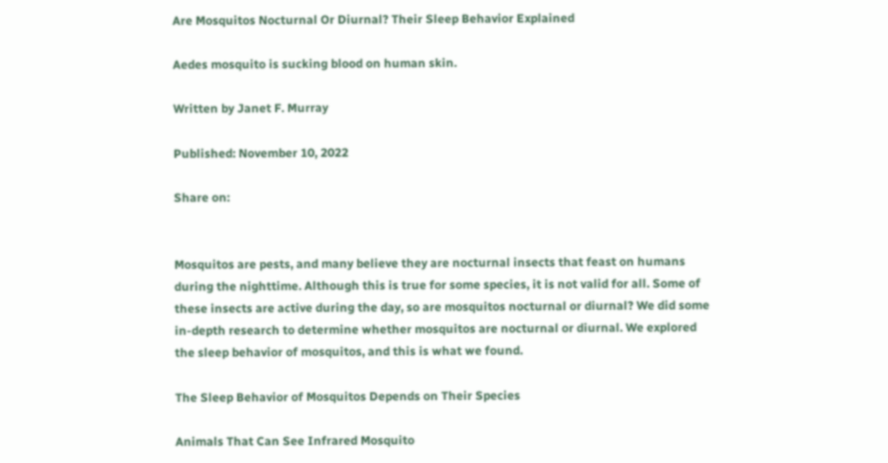Are Mosquitos Nocturnal Or Diurnal? Their Sleep Behavior Explained

Aedes mosquito is sucking blood on human skin.

Written by Janet F. Murray

Published: November 10, 2022

Share on:


Mosquitos are pests, and many believe they are nocturnal insects that feast on humans during the nighttime. Although this is true for some species, it is not valid for all. Some of these insects are active during the day, so are mosquitos nocturnal or diurnal? We did some in-depth research to determine whether mosquitos are nocturnal or diurnal. We explored the sleep behavior of mosquitos, and this is what we found.

The Sleep Behavior of Mosquitos Depends on Their Species

Animals That Can See Infrared Mosquito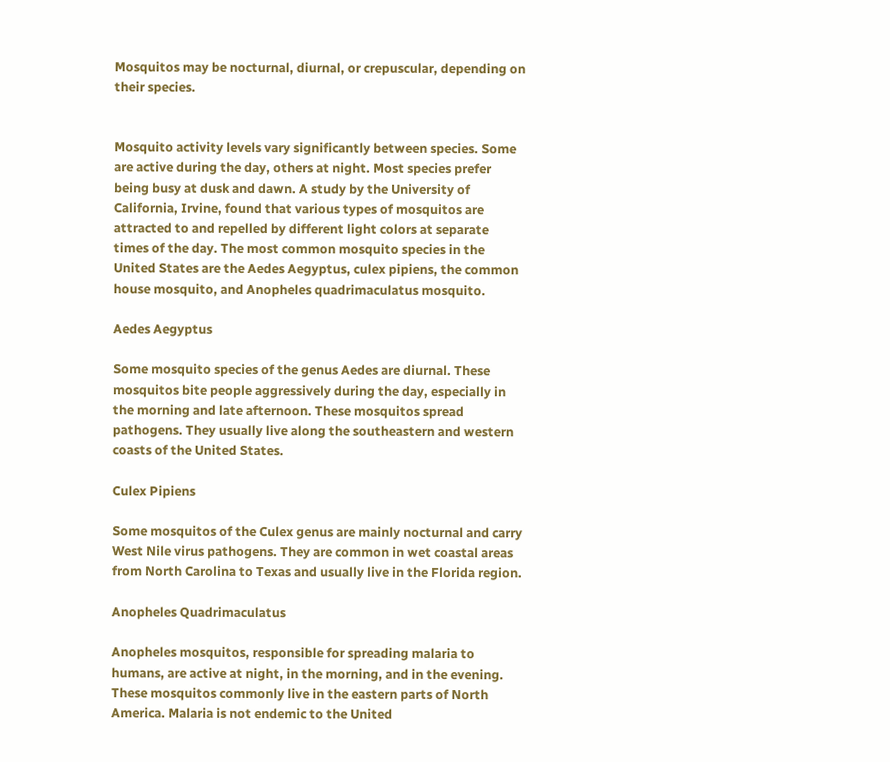Mosquitos may be nocturnal, diurnal, or crepuscular, depending on their species.


Mosquito activity levels vary significantly between species. Some are active during the day, others at night. Most species prefer being busy at dusk and dawn. A study by the University of California, Irvine, found that various types of mosquitos are attracted to and repelled by different light colors at separate times of the day. The most common mosquito species in the United States are the Aedes Aegyptus, culex pipiens, the common house mosquito, and Anopheles quadrimaculatus mosquito.

Aedes Aegyptus

Some mosquito species of the genus Aedes are diurnal. These mosquitos bite people aggressively during the day, especially in the morning and late afternoon. These mosquitos spread pathogens. They usually live along the southeastern and western coasts of the United States.

Culex Pipiens

Some mosquitos of the Culex genus are mainly nocturnal and carry West Nile virus pathogens. They are common in wet coastal areas from North Carolina to Texas and usually live in the Florida region.

Anopheles Quadrimaculatus

Anopheles mosquitos, responsible for spreading malaria to humans, are active at night, in the morning, and in the evening. These mosquitos commonly live in the eastern parts of North America. Malaria is not endemic to the United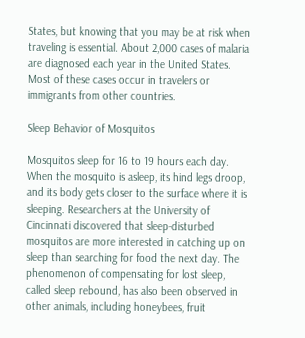States, but knowing that you may be at risk when traveling is essential. About 2,000 cases of malaria are diagnosed each year in the United States. Most of these cases occur in travelers or immigrants from other countries.

Sleep Behavior of Mosquitos

Mosquitos sleep for 16 to 19 hours each day. When the mosquito is asleep, its hind legs droop, and its body gets closer to the surface where it is sleeping. Researchers at the University of Cincinnati discovered that sleep-disturbed mosquitos are more interested in catching up on sleep than searching for food the next day. The phenomenon of compensating for lost sleep, called sleep rebound, has also been observed in other animals, including honeybees, fruit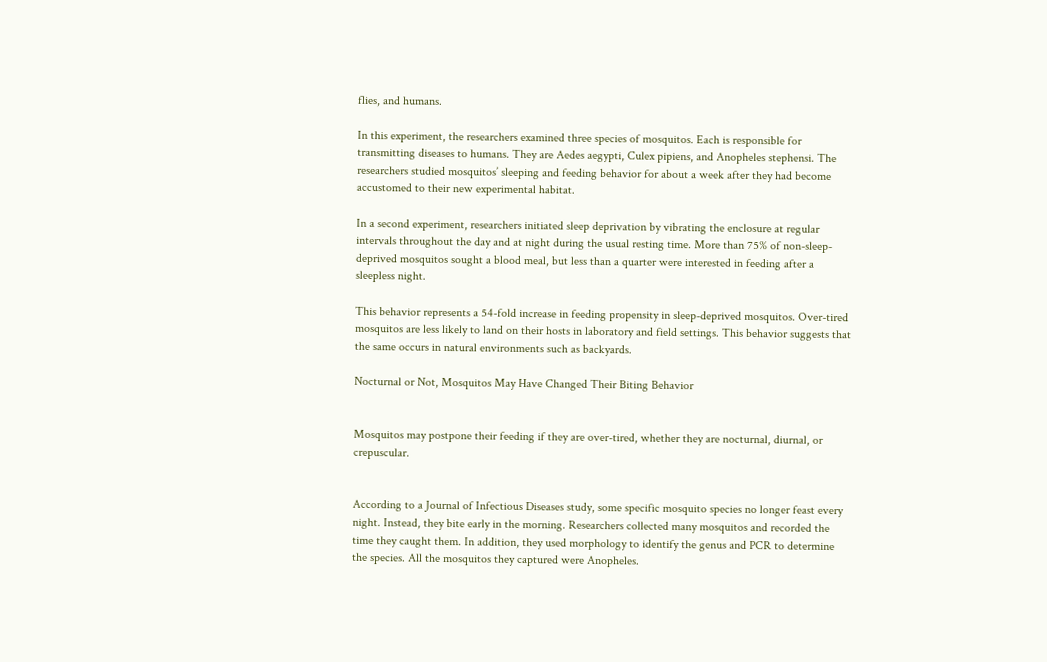flies, and humans.

In this experiment, the researchers examined three species of mosquitos. Each is responsible for transmitting diseases to humans. They are Aedes aegypti, Culex pipiens, and Anopheles stephensi. The researchers studied mosquitos’ sleeping and feeding behavior for about a week after they had become accustomed to their new experimental habitat.

In a second experiment, researchers initiated sleep deprivation by vibrating the enclosure at regular intervals throughout the day and at night during the usual resting time. More than 75% of non-sleep-deprived mosquitos sought a blood meal, but less than a quarter were interested in feeding after a sleepless night.

This behavior represents a 54-fold increase in feeding propensity in sleep-deprived mosquitos. Over-tired mosquitos are less likely to land on their hosts in laboratory and field settings. This behavior suggests that the same occurs in natural environments such as backyards.

Nocturnal or Not, Mosquitos May Have Changed Their Biting Behavior


Mosquitos may postpone their feeding if they are over-tired, whether they are nocturnal, diurnal, or crepuscular.


According to a Journal of Infectious Diseases study, some specific mosquito species no longer feast every night. Instead, they bite early in the morning. Researchers collected many mosquitos and recorded the time they caught them. In addition, they used morphology to identify the genus and PCR to determine the species. All the mosquitos they captured were Anopheles.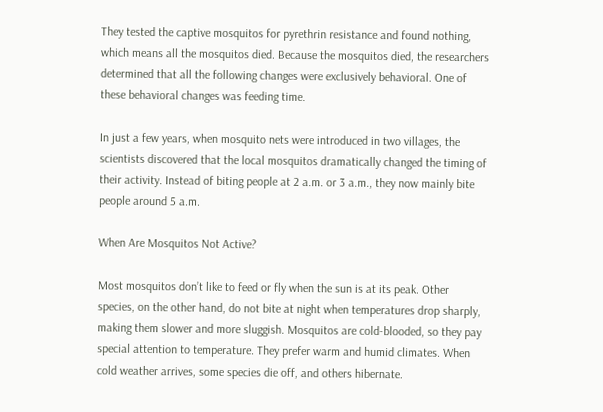They tested the captive mosquitos for pyrethrin resistance and found nothing, which means all the mosquitos died. Because the mosquitos died, the researchers determined that all the following changes were exclusively behavioral. One of these behavioral changes was feeding time.

In just a few years, when mosquito nets were introduced in two villages, the scientists discovered that the local mosquitos dramatically changed the timing of their activity. Instead of biting people at 2 a.m. or 3 a.m., they now mainly bite people around 5 a.m.

When Are Mosquitos Not Active?

Most mosquitos don’t like to feed or fly when the sun is at its peak. Other species, on the other hand, do not bite at night when temperatures drop sharply, making them slower and more sluggish. Mosquitos are cold-blooded, so they pay special attention to temperature. They prefer warm and humid climates. When cold weather arrives, some species die off, and others hibernate.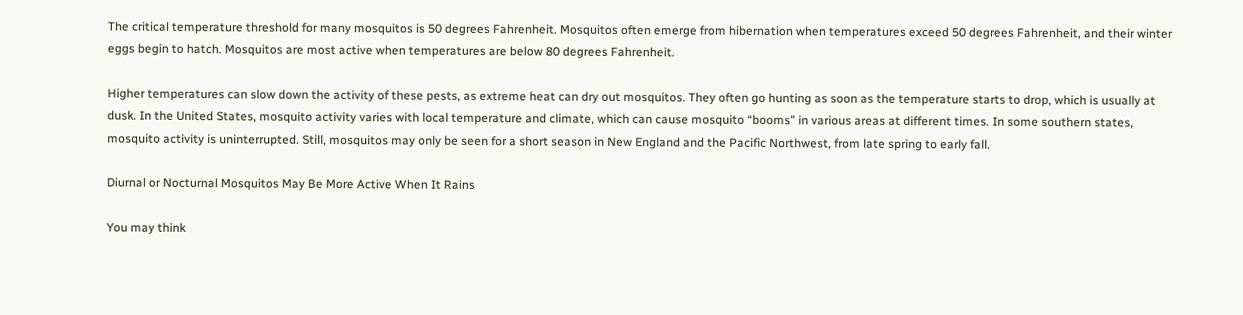The critical temperature threshold for many mosquitos is 50 degrees Fahrenheit. Mosquitos often emerge from hibernation when temperatures exceed 50 degrees Fahrenheit, and their winter eggs begin to hatch. Mosquitos are most active when temperatures are below 80 degrees Fahrenheit.

Higher temperatures can slow down the activity of these pests, as extreme heat can dry out mosquitos. They often go hunting as soon as the temperature starts to drop, which is usually at dusk. In the United States, mosquito activity varies with local temperature and climate, which can cause mosquito “booms” in various areas at different times. In some southern states, mosquito activity is uninterrupted. Still, mosquitos may only be seen for a short season in New England and the Pacific Northwest, from late spring to early fall.

Diurnal or Nocturnal Mosquitos May Be More Active When It Rains

You may think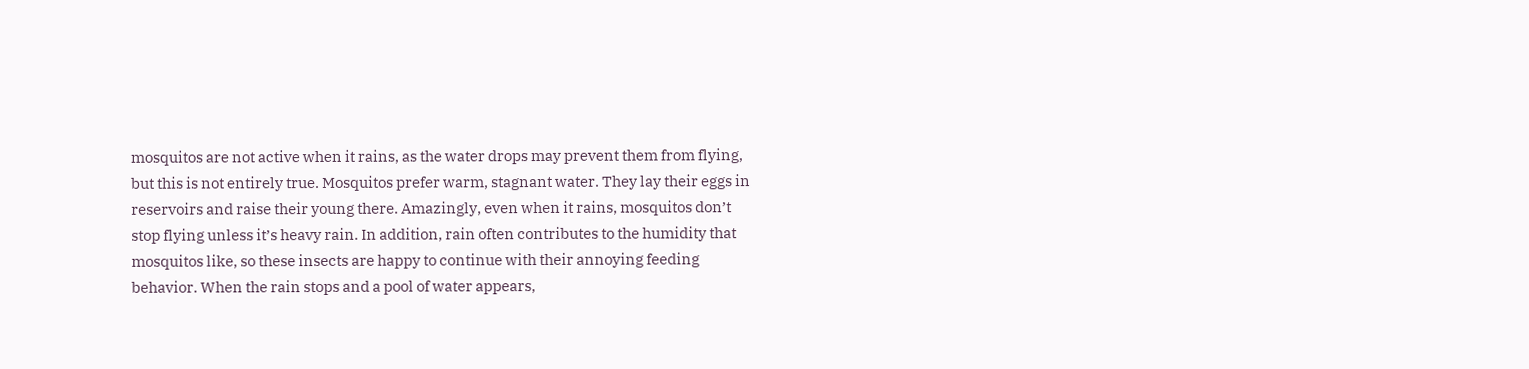mosquitos are not active when it rains, as the water drops may prevent them from flying, but this is not entirely true. Mosquitos prefer warm, stagnant water. They lay their eggs in reservoirs and raise their young there. Amazingly, even when it rains, mosquitos don’t stop flying unless it’s heavy rain. In addition, rain often contributes to the humidity that mosquitos like, so these insects are happy to continue with their annoying feeding behavior. When the rain stops and a pool of water appears,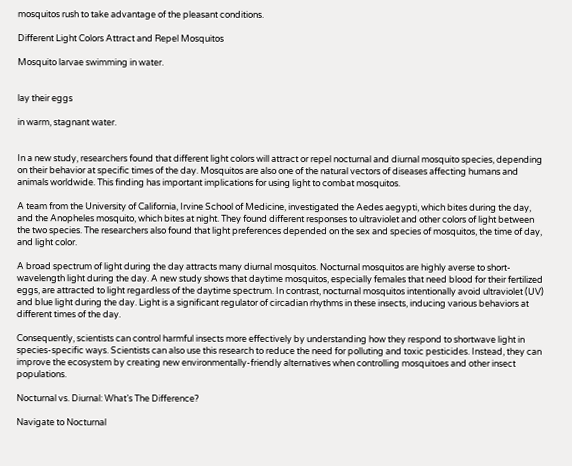mosquitos rush to take advantage of the pleasant conditions.

Different Light Colors Attract and Repel Mosquitos

Mosquito larvae swimming in water.


lay their eggs

in warm, stagnant water.


In a new study, researchers found that different light colors will attract or repel nocturnal and diurnal mosquito species, depending on their behavior at specific times of the day. Mosquitos are also one of the natural vectors of diseases affecting humans and animals worldwide. This finding has important implications for using light to combat mosquitos.

A team from the University of California, Irvine School of Medicine, investigated the Aedes aegypti, which bites during the day, and the Anopheles mosquito, which bites at night. They found different responses to ultraviolet and other colors of light between the two species. The researchers also found that light preferences depended on the sex and species of mosquitos, the time of day, and light color.

A broad spectrum of light during the day attracts many diurnal mosquitos. Nocturnal mosquitos are highly averse to short-wavelength light during the day. A new study shows that daytime mosquitos, especially females that need blood for their fertilized eggs, are attracted to light regardless of the daytime spectrum. In contrast, nocturnal mosquitos intentionally avoid ultraviolet (UV) and blue light during the day. Light is a significant regulator of circadian rhythms in these insects, inducing various behaviors at different times of the day.

Consequently, scientists can control harmful insects more effectively by understanding how they respond to shortwave light in species-specific ways. Scientists can also use this research to reduce the need for polluting and toxic pesticides. Instead, they can improve the ecosystem by creating new environmentally-friendly alternatives when controlling mosquitoes and other insect populations.

Nocturnal vs. Diurnal: What’s The Difference?

Navigate to Nocturnal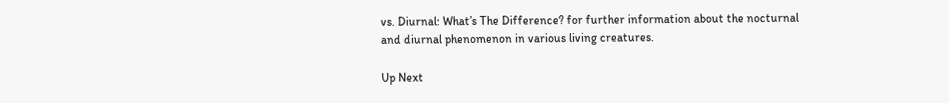vs. Diurnal: What’s The Difference? for further information about the nocturnal and diurnal phenomenon in various living creatures.

Up Next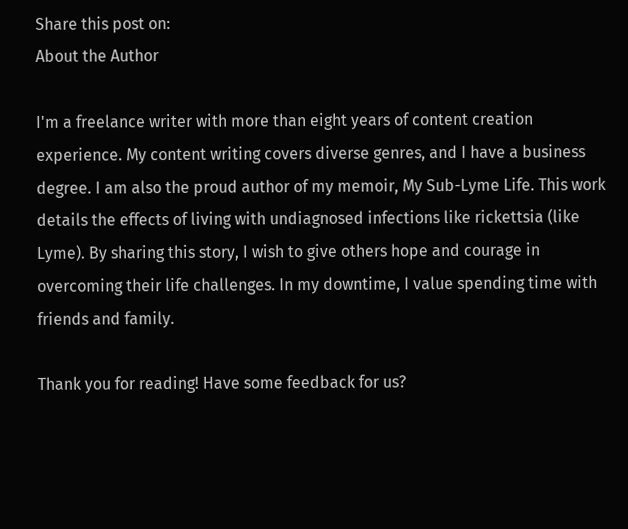Share this post on:
About the Author

I'm a freelance writer with more than eight years of content creation experience. My content writing covers diverse genres, and I have a business degree. I am also the proud author of my memoir, My Sub-Lyme Life. This work details the effects of living with undiagnosed infections like rickettsia (like Lyme). By sharing this story, I wish to give others hope and courage in overcoming their life challenges. In my downtime, I value spending time with friends and family.

Thank you for reading! Have some feedback for us?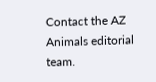Contact the AZ Animals editorial team.